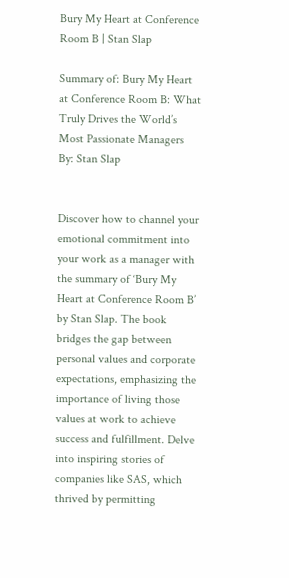Bury My Heart at Conference Room B | Stan Slap

Summary of: Bury My Heart at Conference Room B: What Truly Drives the World’s Most Passionate Managers
By: Stan Slap


Discover how to channel your emotional commitment into your work as a manager with the summary of ‘Bury My Heart at Conference Room B’ by Stan Slap. The book bridges the gap between personal values and corporate expectations, emphasizing the importance of living those values at work to achieve success and fulfillment. Delve into inspiring stories of companies like SAS, which thrived by permitting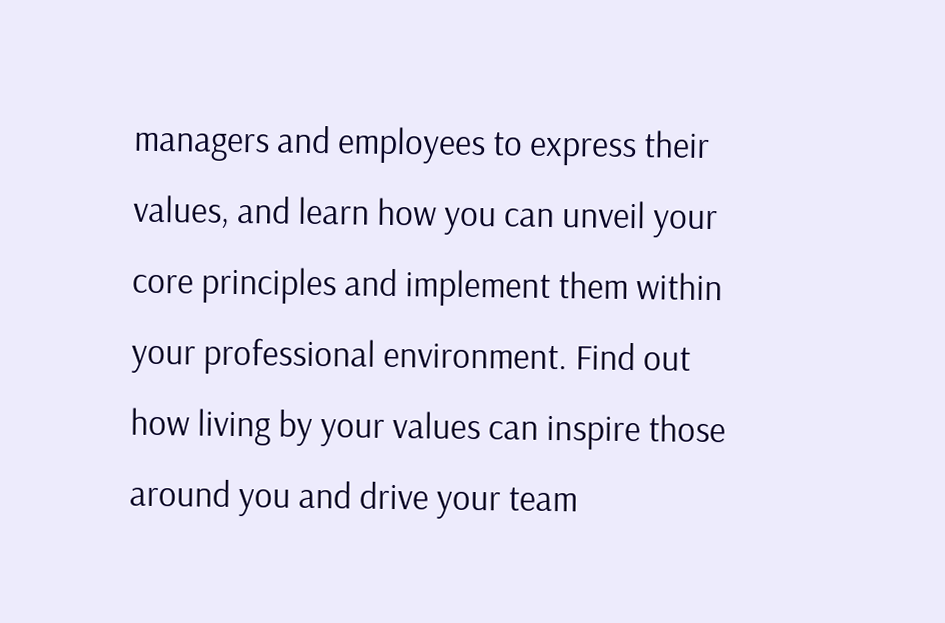managers and employees to express their values, and learn how you can unveil your core principles and implement them within your professional environment. Find out how living by your values can inspire those around you and drive your team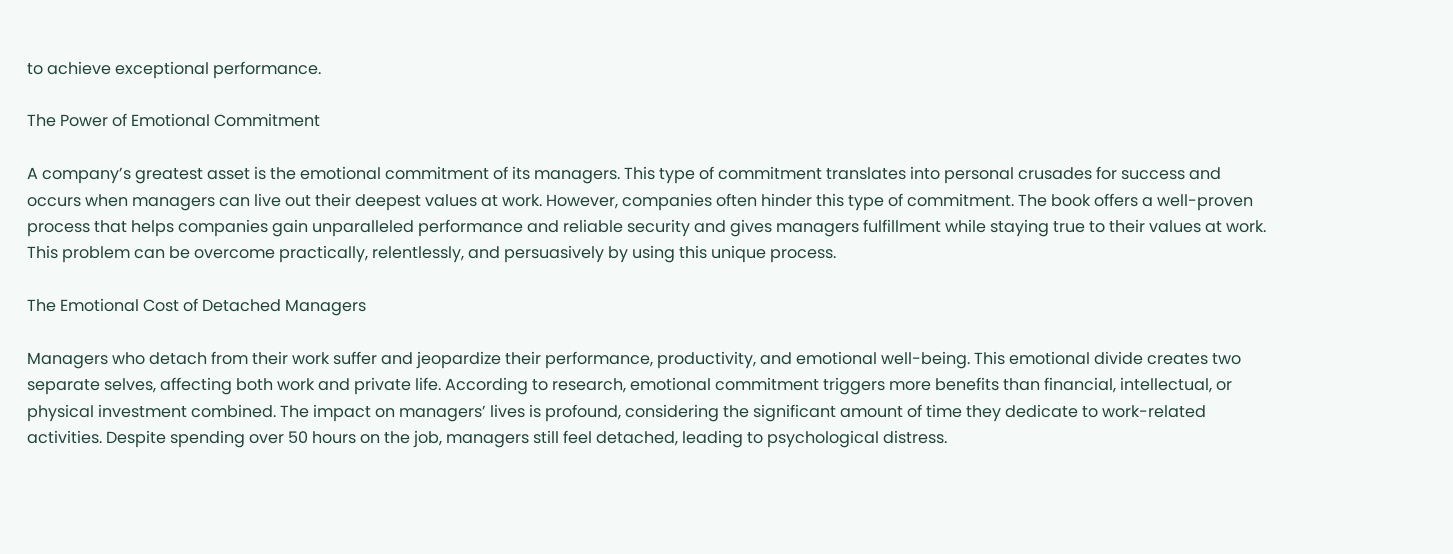to achieve exceptional performance.

The Power of Emotional Commitment

A company’s greatest asset is the emotional commitment of its managers. This type of commitment translates into personal crusades for success and occurs when managers can live out their deepest values at work. However, companies often hinder this type of commitment. The book offers a well-proven process that helps companies gain unparalleled performance and reliable security and gives managers fulfillment while staying true to their values at work. This problem can be overcome practically, relentlessly, and persuasively by using this unique process.

The Emotional Cost of Detached Managers

Managers who detach from their work suffer and jeopardize their performance, productivity, and emotional well-being. This emotional divide creates two separate selves, affecting both work and private life. According to research, emotional commitment triggers more benefits than financial, intellectual, or physical investment combined. The impact on managers’ lives is profound, considering the significant amount of time they dedicate to work-related activities. Despite spending over 50 hours on the job, managers still feel detached, leading to psychological distress.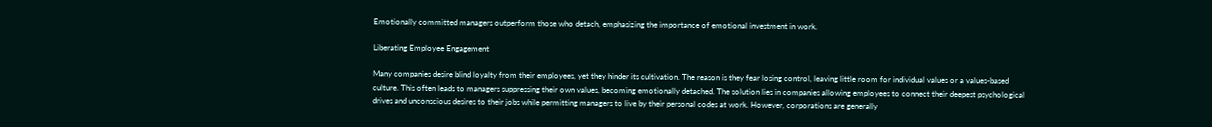Emotionally committed managers outperform those who detach, emphasizing the importance of emotional investment in work.

Liberating Employee Engagement

Many companies desire blind loyalty from their employees, yet they hinder its cultivation. The reason is they fear losing control, leaving little room for individual values or a values-based culture. This often leads to managers suppressing their own values, becoming emotionally detached. The solution lies in companies allowing employees to connect their deepest psychological drives and unconscious desires to their jobs while permitting managers to live by their personal codes at work. However, corporations are generally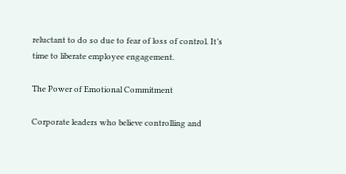reluctant to do so due to fear of loss of control. It’s time to liberate employee engagement.

The Power of Emotional Commitment

Corporate leaders who believe controlling and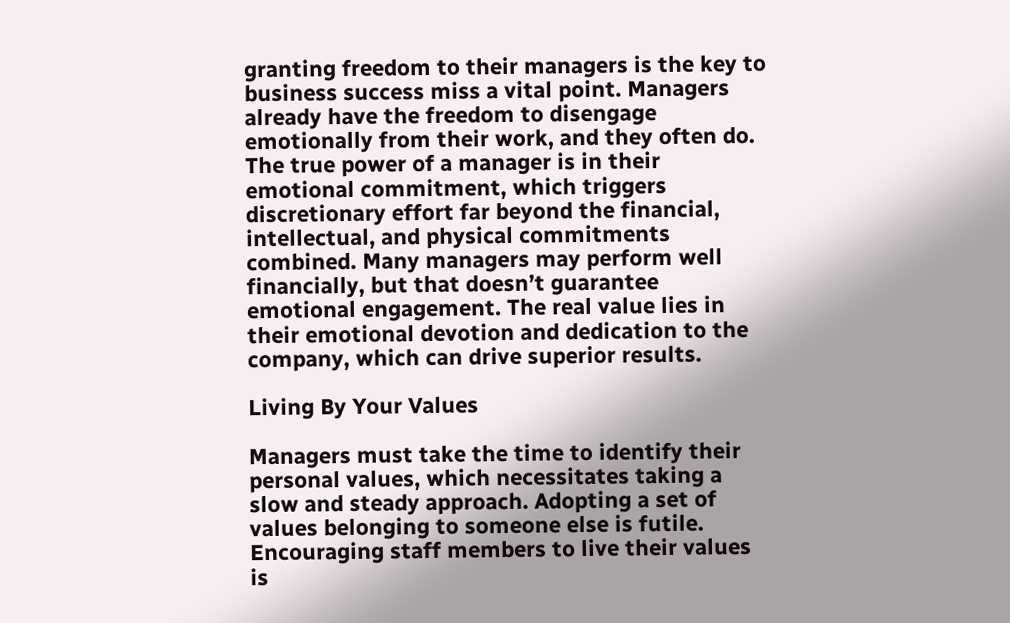granting freedom to their managers is the key to business success miss a vital point. Managers already have the freedom to disengage emotionally from their work, and they often do. The true power of a manager is in their emotional commitment, which triggers discretionary effort far beyond the financial, intellectual, and physical commitments combined. Many managers may perform well financially, but that doesn’t guarantee emotional engagement. The real value lies in their emotional devotion and dedication to the company, which can drive superior results.

Living By Your Values

Managers must take the time to identify their personal values, which necessitates taking a slow and steady approach. Adopting a set of values belonging to someone else is futile. Encouraging staff members to live their values is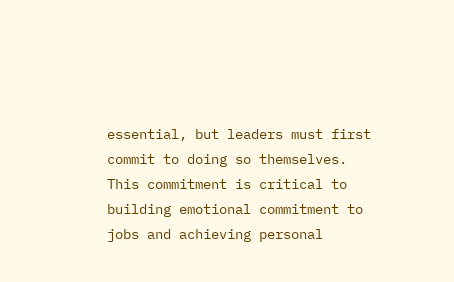essential, but leaders must first commit to doing so themselves. This commitment is critical to building emotional commitment to jobs and achieving personal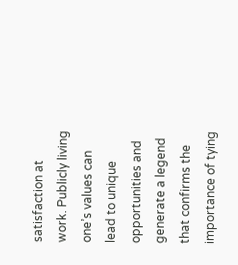satisfaction at work. Publicly living one’s values can lead to unique opportunities and generate a legend that confirms the importance of tying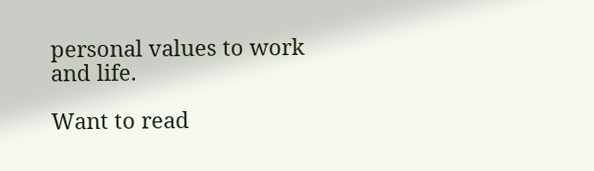personal values to work and life.

Want to read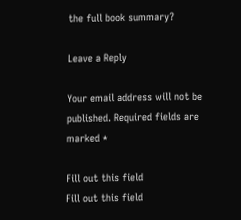the full book summary?

Leave a Reply

Your email address will not be published. Required fields are marked *

Fill out this field
Fill out this field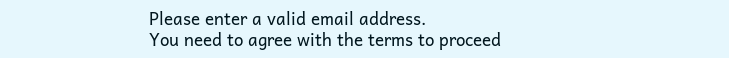Please enter a valid email address.
You need to agree with the terms to proceed